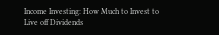Income Investing: How Much to Invest to Live off Dividends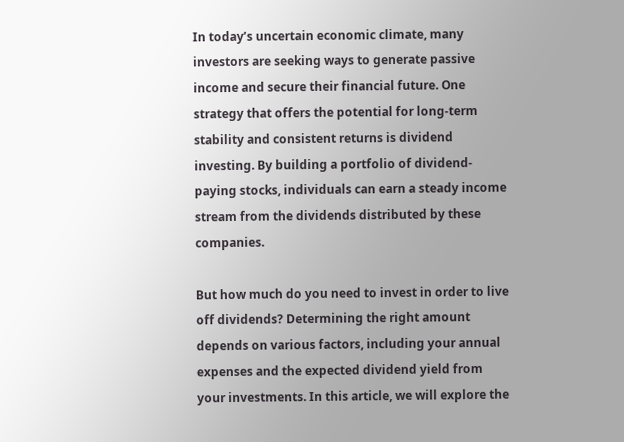In today’s uncertain economic climate, many investors are seeking ways to generate passive income and secure their financial future. One strategy that offers the potential for long-term stability and consistent returns is dividend investing. By building a portfolio of dividend-paying stocks, individuals can earn a steady income stream from the dividends distributed by these companies.

But how much do you need to invest in order to live off dividends? Determining the right amount depends on various factors, including your annual expenses and the expected dividend yield from your investments. In this article, we will explore the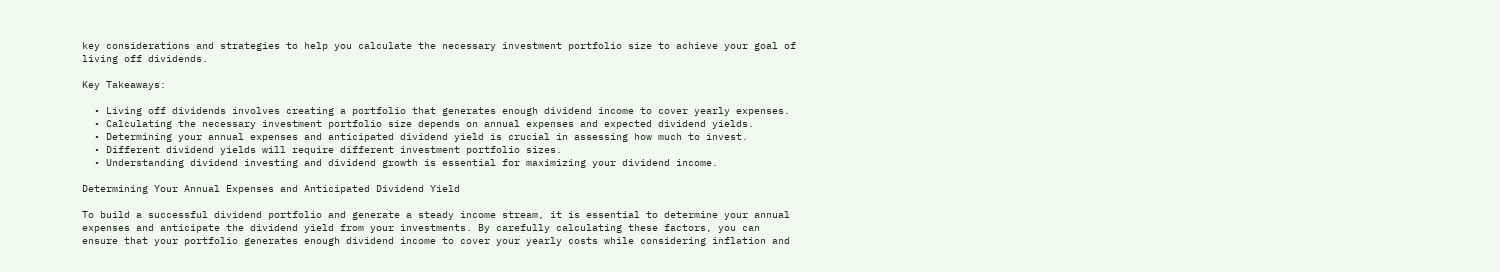key considerations and strategies to help you calculate the necessary investment portfolio size to achieve your goal of living off dividends.

Key Takeaways:

  • Living off dividends involves creating a portfolio that generates enough dividend income to cover yearly expenses.
  • Calculating the necessary investment portfolio size depends on annual expenses and expected dividend yields.
  • Determining your annual expenses and anticipated dividend yield is crucial in assessing how much to invest.
  • Different dividend yields will require different investment portfolio sizes.
  • Understanding dividend investing and dividend growth is essential for maximizing your dividend income.

Determining Your Annual Expenses and Anticipated Dividend Yield

To build a successful dividend portfolio and generate a steady income stream, it is essential to determine your annual expenses and anticipate the dividend yield from your investments. By carefully calculating these factors, you can ensure that your portfolio generates enough dividend income to cover your yearly costs while considering inflation and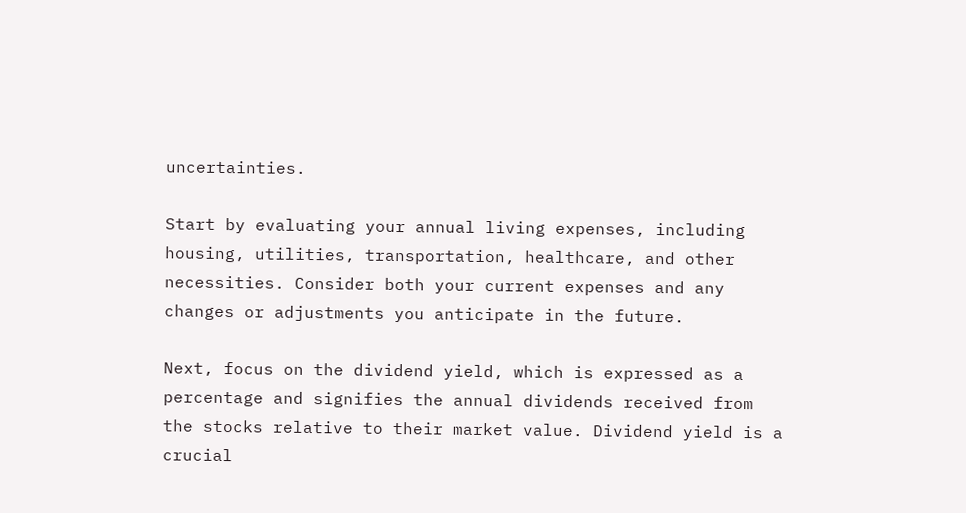uncertainties.

Start by evaluating your annual living expenses, including housing, utilities, transportation, healthcare, and other necessities. Consider both your current expenses and any changes or adjustments you anticipate in the future.

Next, focus on the dividend yield, which is expressed as a percentage and signifies the annual dividends received from the stocks relative to their market value. Dividend yield is a crucial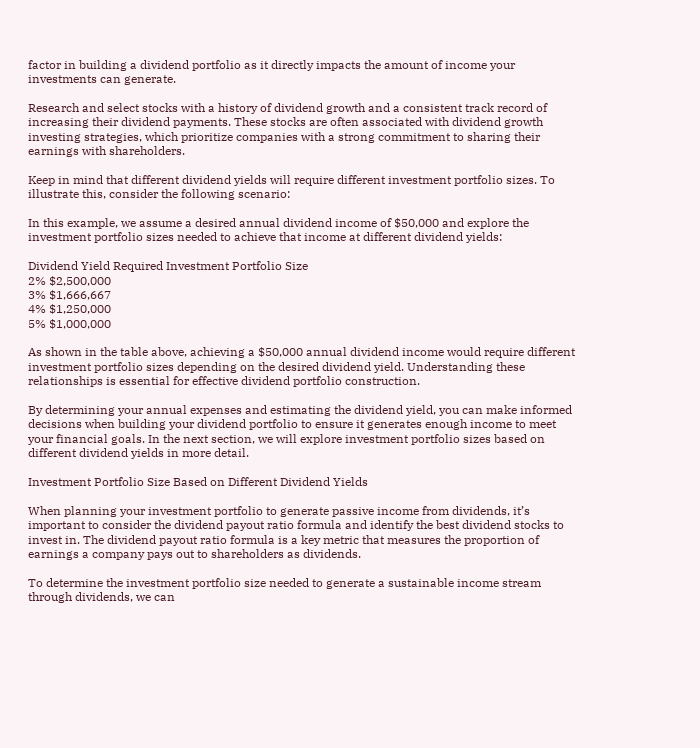factor in building a dividend portfolio as it directly impacts the amount of income your investments can generate.

Research and select stocks with a history of dividend growth and a consistent track record of increasing their dividend payments. These stocks are often associated with dividend growth investing strategies, which prioritize companies with a strong commitment to sharing their earnings with shareholders.

Keep in mind that different dividend yields will require different investment portfolio sizes. To illustrate this, consider the following scenario:

In this example, we assume a desired annual dividend income of $50,000 and explore the investment portfolio sizes needed to achieve that income at different dividend yields:

Dividend Yield Required Investment Portfolio Size
2% $2,500,000
3% $1,666,667
4% $1,250,000
5% $1,000,000

As shown in the table above, achieving a $50,000 annual dividend income would require different investment portfolio sizes depending on the desired dividend yield. Understanding these relationships is essential for effective dividend portfolio construction.

By determining your annual expenses and estimating the dividend yield, you can make informed decisions when building your dividend portfolio to ensure it generates enough income to meet your financial goals. In the next section, we will explore investment portfolio sizes based on different dividend yields in more detail.

Investment Portfolio Size Based on Different Dividend Yields

When planning your investment portfolio to generate passive income from dividends, it’s important to consider the dividend payout ratio formula and identify the best dividend stocks to invest in. The dividend payout ratio formula is a key metric that measures the proportion of earnings a company pays out to shareholders as dividends.

To determine the investment portfolio size needed to generate a sustainable income stream through dividends, we can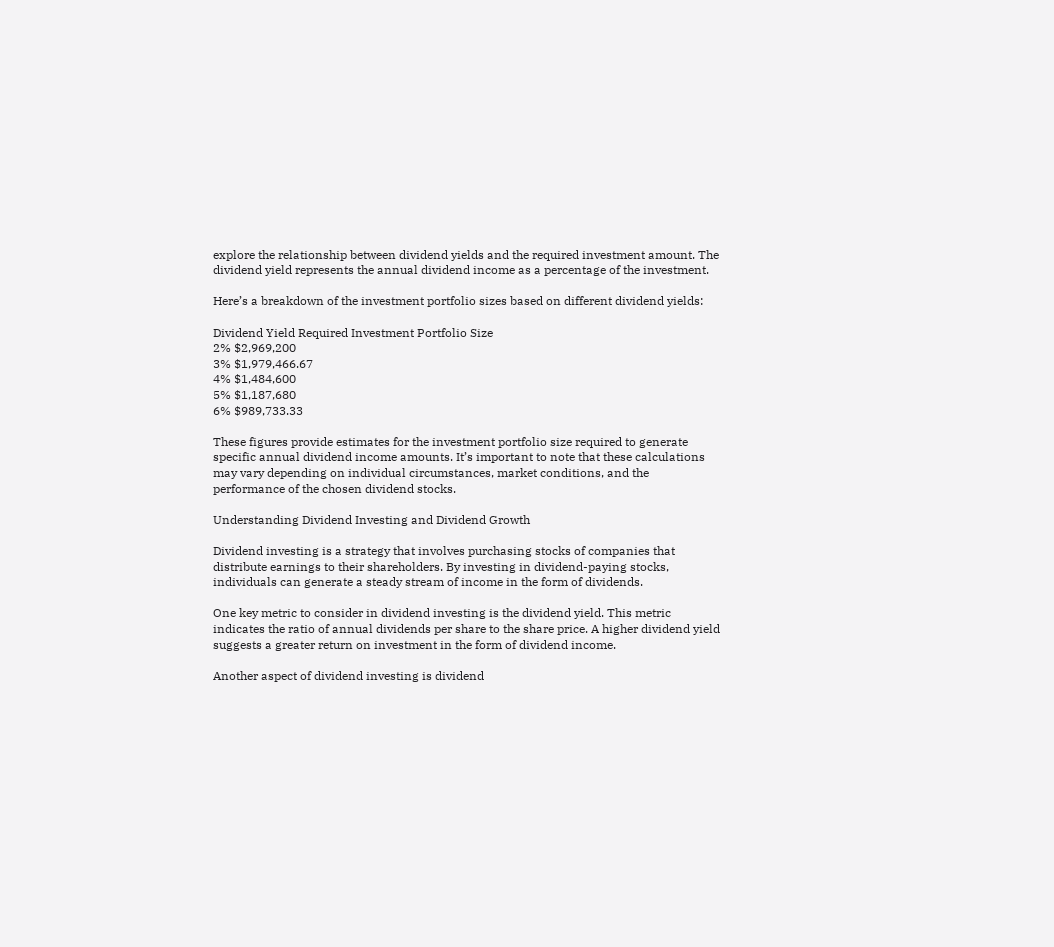explore the relationship between dividend yields and the required investment amount. The dividend yield represents the annual dividend income as a percentage of the investment.

Here’s a breakdown of the investment portfolio sizes based on different dividend yields:

Dividend Yield Required Investment Portfolio Size
2% $2,969,200
3% $1,979,466.67
4% $1,484,600
5% $1,187,680
6% $989,733.33

These figures provide estimates for the investment portfolio size required to generate specific annual dividend income amounts. It’s important to note that these calculations may vary depending on individual circumstances, market conditions, and the performance of the chosen dividend stocks.

Understanding Dividend Investing and Dividend Growth

Dividend investing is a strategy that involves purchasing stocks of companies that distribute earnings to their shareholders. By investing in dividend-paying stocks, individuals can generate a steady stream of income in the form of dividends.

One key metric to consider in dividend investing is the dividend yield. This metric indicates the ratio of annual dividends per share to the share price. A higher dividend yield suggests a greater return on investment in the form of dividend income.

Another aspect of dividend investing is dividend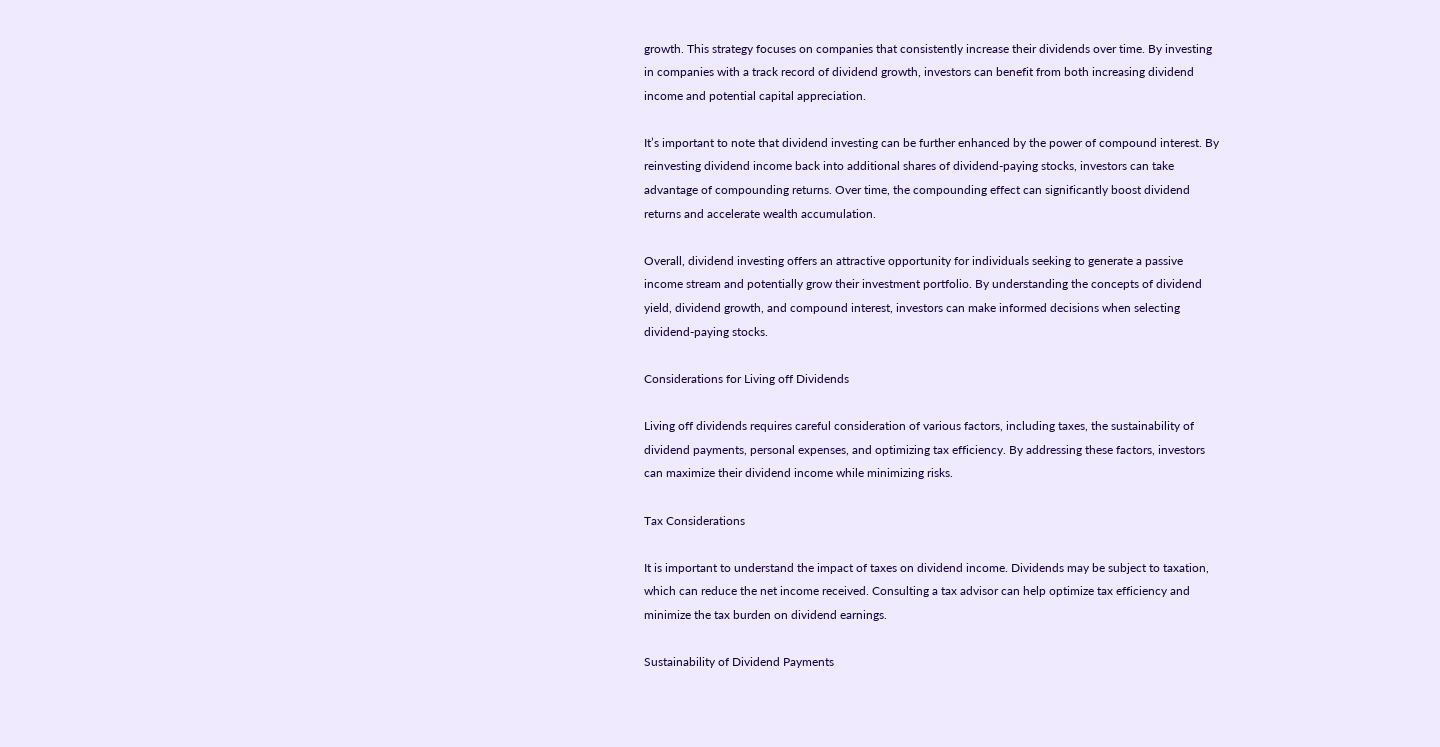growth. This strategy focuses on companies that consistently increase their dividends over time. By investing in companies with a track record of dividend growth, investors can benefit from both increasing dividend income and potential capital appreciation.

It’s important to note that dividend investing can be further enhanced by the power of compound interest. By reinvesting dividend income back into additional shares of dividend-paying stocks, investors can take advantage of compounding returns. Over time, the compounding effect can significantly boost dividend returns and accelerate wealth accumulation.

Overall, dividend investing offers an attractive opportunity for individuals seeking to generate a passive income stream and potentially grow their investment portfolio. By understanding the concepts of dividend yield, dividend growth, and compound interest, investors can make informed decisions when selecting dividend-paying stocks.

Considerations for Living off Dividends

Living off dividends requires careful consideration of various factors, including taxes, the sustainability of dividend payments, personal expenses, and optimizing tax efficiency. By addressing these factors, investors can maximize their dividend income while minimizing risks.

Tax Considerations

It is important to understand the impact of taxes on dividend income. Dividends may be subject to taxation, which can reduce the net income received. Consulting a tax advisor can help optimize tax efficiency and minimize the tax burden on dividend earnings.

Sustainability of Dividend Payments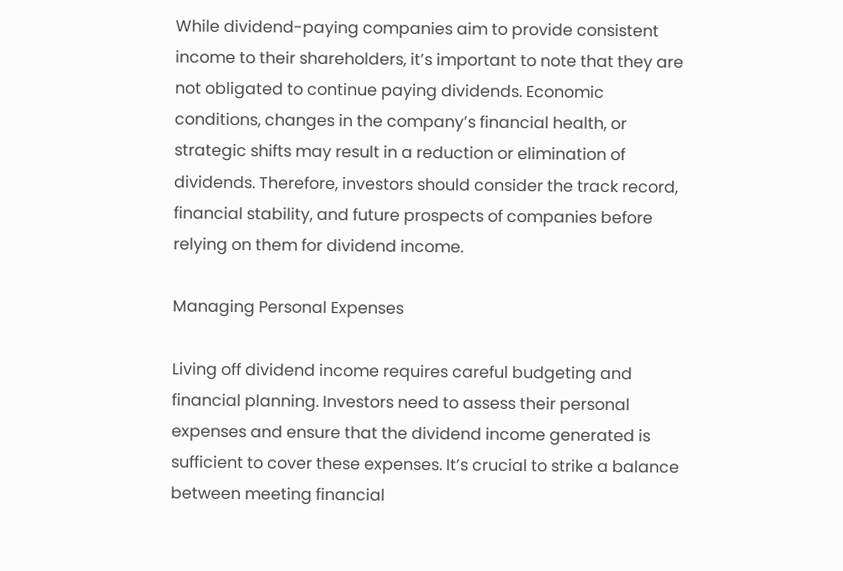While dividend-paying companies aim to provide consistent income to their shareholders, it’s important to note that they are not obligated to continue paying dividends. Economic conditions, changes in the company’s financial health, or strategic shifts may result in a reduction or elimination of dividends. Therefore, investors should consider the track record, financial stability, and future prospects of companies before relying on them for dividend income.

Managing Personal Expenses

Living off dividend income requires careful budgeting and financial planning. Investors need to assess their personal expenses and ensure that the dividend income generated is sufficient to cover these expenses. It’s crucial to strike a balance between meeting financial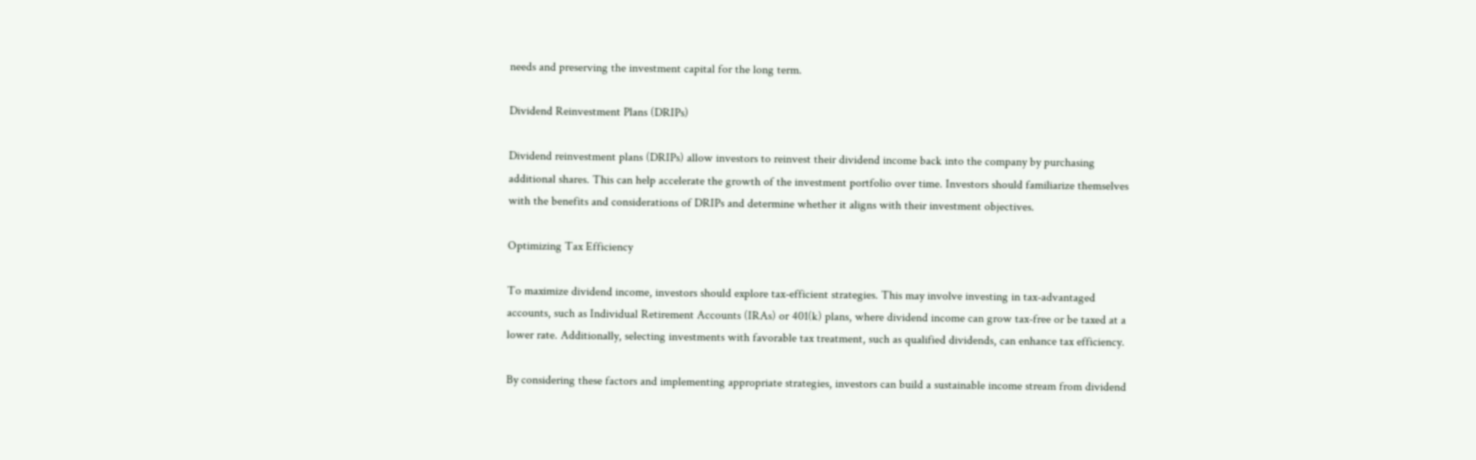needs and preserving the investment capital for the long term.

Dividend Reinvestment Plans (DRIPs)

Dividend reinvestment plans (DRIPs) allow investors to reinvest their dividend income back into the company by purchasing additional shares. This can help accelerate the growth of the investment portfolio over time. Investors should familiarize themselves with the benefits and considerations of DRIPs and determine whether it aligns with their investment objectives.

Optimizing Tax Efficiency

To maximize dividend income, investors should explore tax-efficient strategies. This may involve investing in tax-advantaged accounts, such as Individual Retirement Accounts (IRAs) or 401(k) plans, where dividend income can grow tax-free or be taxed at a lower rate. Additionally, selecting investments with favorable tax treatment, such as qualified dividends, can enhance tax efficiency.

By considering these factors and implementing appropriate strategies, investors can build a sustainable income stream from dividend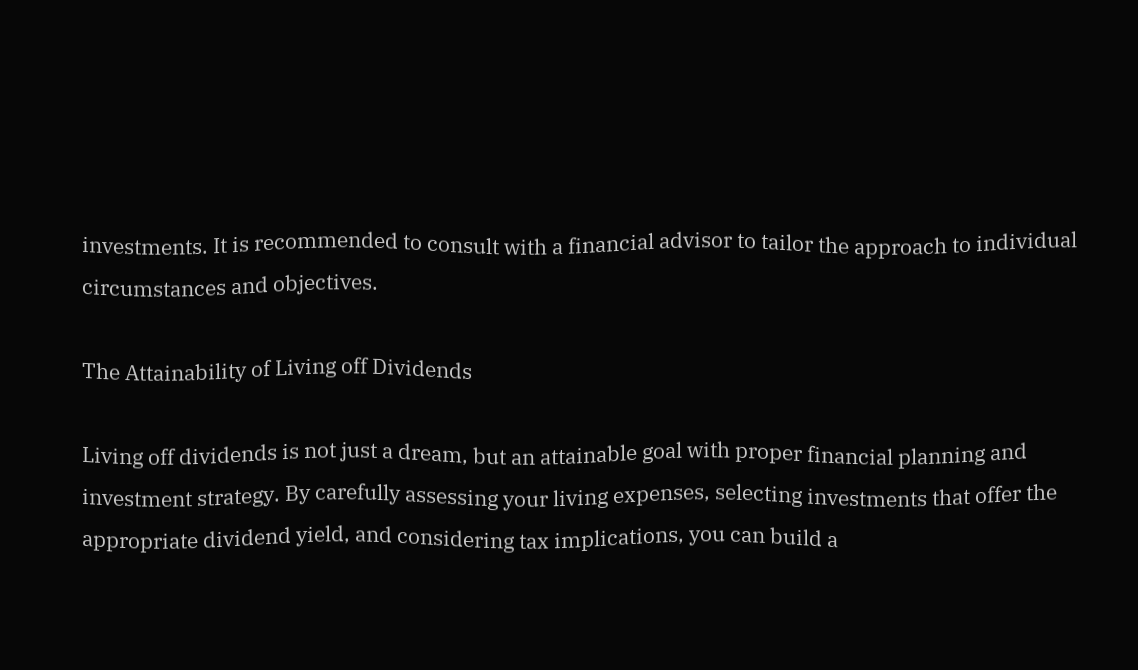investments. It is recommended to consult with a financial advisor to tailor the approach to individual circumstances and objectives.

The Attainability of Living off Dividends

Living off dividends is not just a dream, but an attainable goal with proper financial planning and investment strategy. By carefully assessing your living expenses, selecting investments that offer the appropriate dividend yield, and considering tax implications, you can build a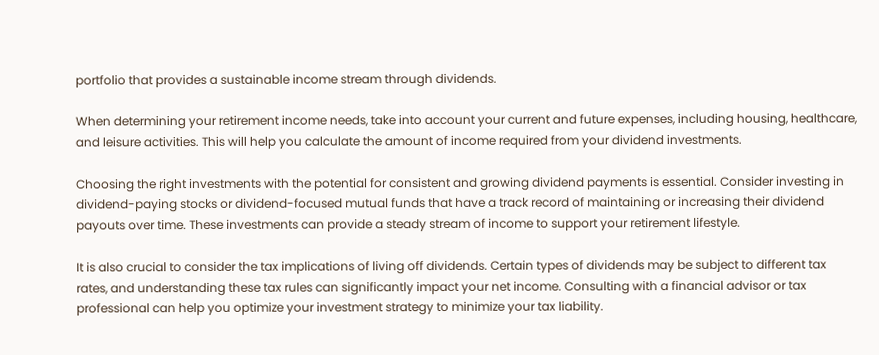portfolio that provides a sustainable income stream through dividends.

When determining your retirement income needs, take into account your current and future expenses, including housing, healthcare, and leisure activities. This will help you calculate the amount of income required from your dividend investments.

Choosing the right investments with the potential for consistent and growing dividend payments is essential. Consider investing in dividend-paying stocks or dividend-focused mutual funds that have a track record of maintaining or increasing their dividend payouts over time. These investments can provide a steady stream of income to support your retirement lifestyle.

It is also crucial to consider the tax implications of living off dividends. Certain types of dividends may be subject to different tax rates, and understanding these tax rules can significantly impact your net income. Consulting with a financial advisor or tax professional can help you optimize your investment strategy to minimize your tax liability.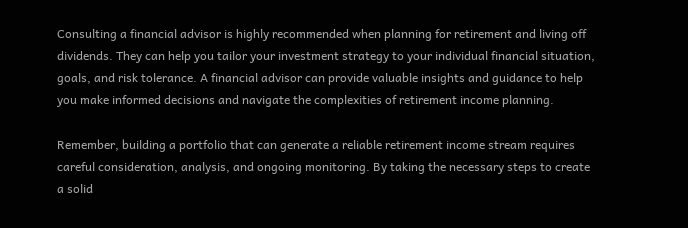Consulting a financial advisor is highly recommended when planning for retirement and living off dividends. They can help you tailor your investment strategy to your individual financial situation, goals, and risk tolerance. A financial advisor can provide valuable insights and guidance to help you make informed decisions and navigate the complexities of retirement income planning.

Remember, building a portfolio that can generate a reliable retirement income stream requires careful consideration, analysis, and ongoing monitoring. By taking the necessary steps to create a solid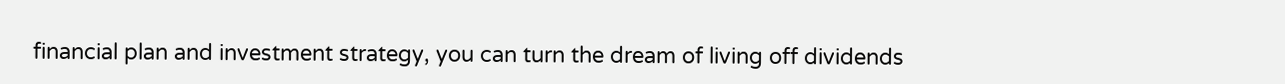financial plan and investment strategy, you can turn the dream of living off dividends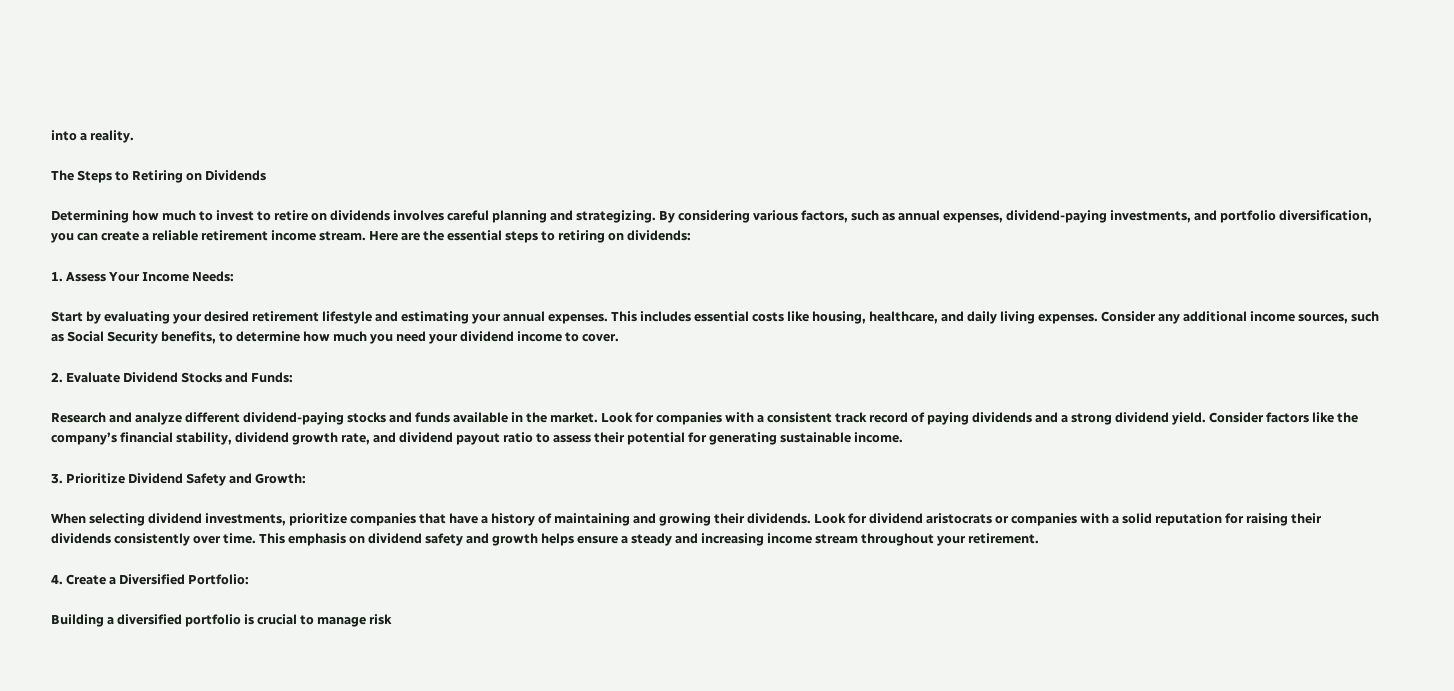into a reality.

The Steps to Retiring on Dividends

Determining how much to invest to retire on dividends involves careful planning and strategizing. By considering various factors, such as annual expenses, dividend-paying investments, and portfolio diversification, you can create a reliable retirement income stream. Here are the essential steps to retiring on dividends:

1. Assess Your Income Needs:

Start by evaluating your desired retirement lifestyle and estimating your annual expenses. This includes essential costs like housing, healthcare, and daily living expenses. Consider any additional income sources, such as Social Security benefits, to determine how much you need your dividend income to cover.

2. Evaluate Dividend Stocks and Funds:

Research and analyze different dividend-paying stocks and funds available in the market. Look for companies with a consistent track record of paying dividends and a strong dividend yield. Consider factors like the company’s financial stability, dividend growth rate, and dividend payout ratio to assess their potential for generating sustainable income.

3. Prioritize Dividend Safety and Growth:

When selecting dividend investments, prioritize companies that have a history of maintaining and growing their dividends. Look for dividend aristocrats or companies with a solid reputation for raising their dividends consistently over time. This emphasis on dividend safety and growth helps ensure a steady and increasing income stream throughout your retirement.

4. Create a Diversified Portfolio:

Building a diversified portfolio is crucial to manage risk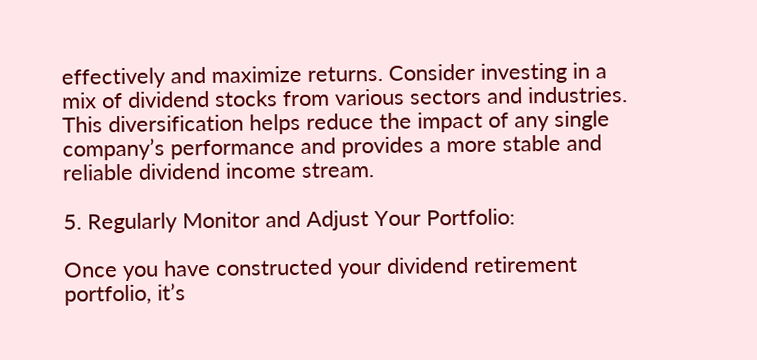effectively and maximize returns. Consider investing in a mix of dividend stocks from various sectors and industries. This diversification helps reduce the impact of any single company’s performance and provides a more stable and reliable dividend income stream.

5. Regularly Monitor and Adjust Your Portfolio:

Once you have constructed your dividend retirement portfolio, it’s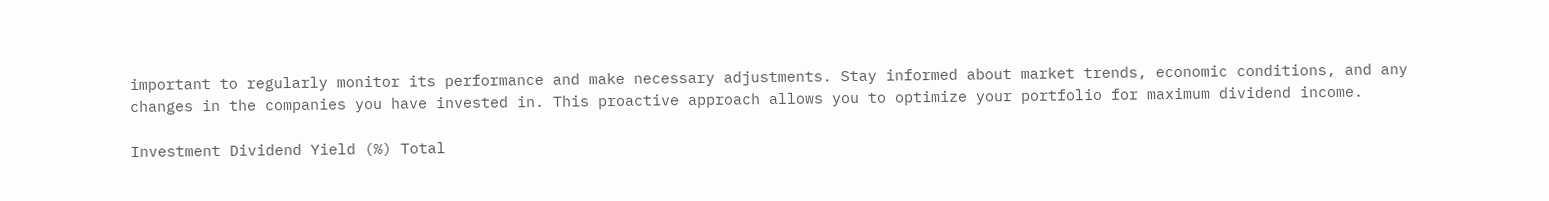important to regularly monitor its performance and make necessary adjustments. Stay informed about market trends, economic conditions, and any changes in the companies you have invested in. This proactive approach allows you to optimize your portfolio for maximum dividend income.

Investment Dividend Yield (%) Total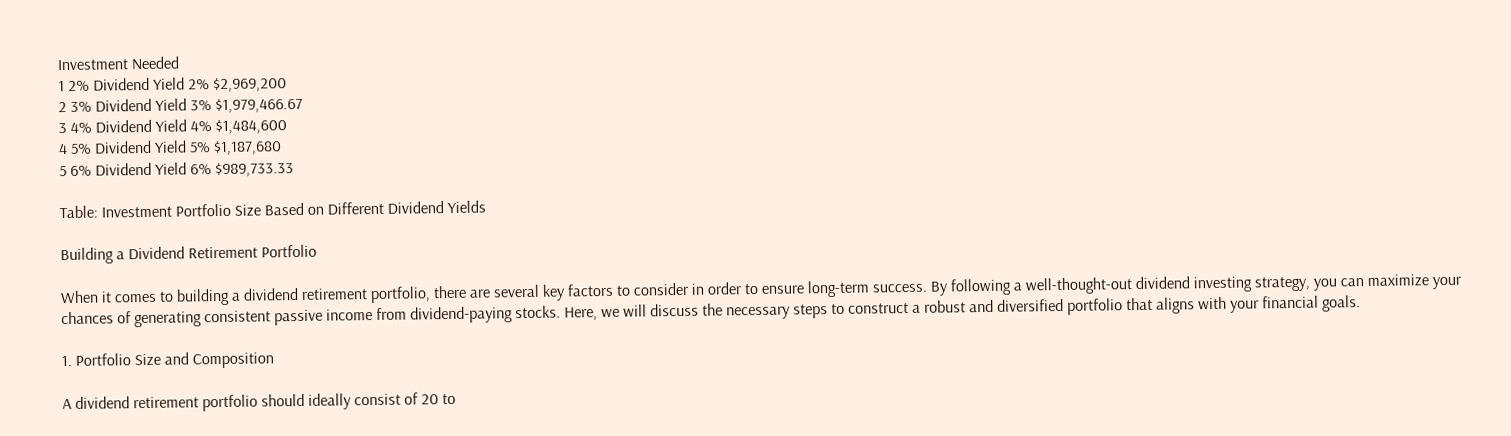Investment Needed
1 2% Dividend Yield 2% $2,969,200
2 3% Dividend Yield 3% $1,979,466.67
3 4% Dividend Yield 4% $1,484,600
4 5% Dividend Yield 5% $1,187,680
5 6% Dividend Yield 6% $989,733.33

Table: Investment Portfolio Size Based on Different Dividend Yields

Building a Dividend Retirement Portfolio

When it comes to building a dividend retirement portfolio, there are several key factors to consider in order to ensure long-term success. By following a well-thought-out dividend investing strategy, you can maximize your chances of generating consistent passive income from dividend-paying stocks. Here, we will discuss the necessary steps to construct a robust and diversified portfolio that aligns with your financial goals.

1. Portfolio Size and Composition

A dividend retirement portfolio should ideally consist of 20 to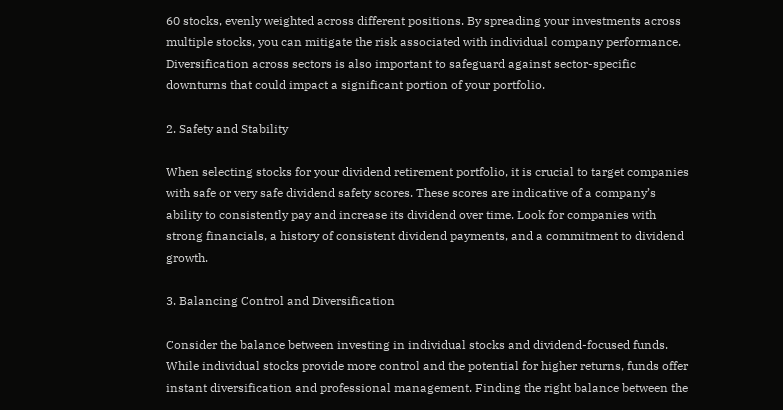60 stocks, evenly weighted across different positions. By spreading your investments across multiple stocks, you can mitigate the risk associated with individual company performance. Diversification across sectors is also important to safeguard against sector-specific downturns that could impact a significant portion of your portfolio.

2. Safety and Stability

When selecting stocks for your dividend retirement portfolio, it is crucial to target companies with safe or very safe dividend safety scores. These scores are indicative of a company’s ability to consistently pay and increase its dividend over time. Look for companies with strong financials, a history of consistent dividend payments, and a commitment to dividend growth.

3. Balancing Control and Diversification

Consider the balance between investing in individual stocks and dividend-focused funds. While individual stocks provide more control and the potential for higher returns, funds offer instant diversification and professional management. Finding the right balance between the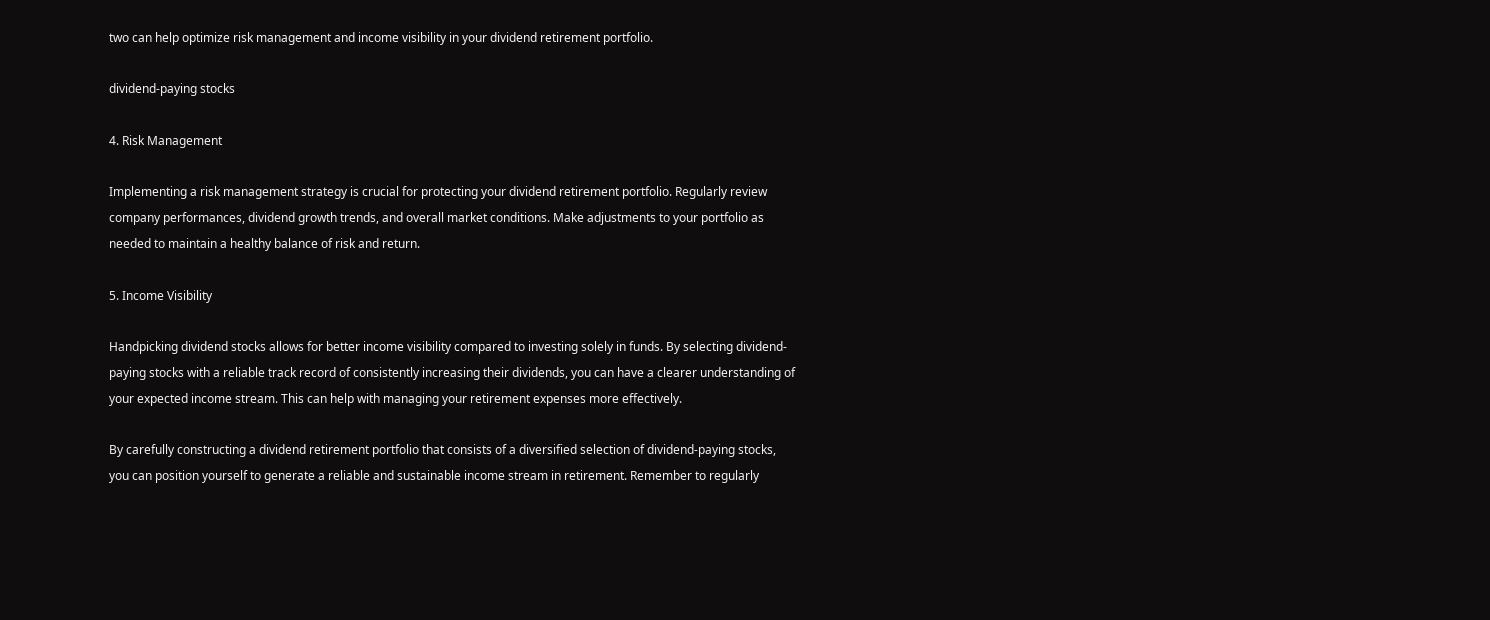two can help optimize risk management and income visibility in your dividend retirement portfolio.

dividend-paying stocks

4. Risk Management

Implementing a risk management strategy is crucial for protecting your dividend retirement portfolio. Regularly review company performances, dividend growth trends, and overall market conditions. Make adjustments to your portfolio as needed to maintain a healthy balance of risk and return.

5. Income Visibility

Handpicking dividend stocks allows for better income visibility compared to investing solely in funds. By selecting dividend-paying stocks with a reliable track record of consistently increasing their dividends, you can have a clearer understanding of your expected income stream. This can help with managing your retirement expenses more effectively.

By carefully constructing a dividend retirement portfolio that consists of a diversified selection of dividend-paying stocks, you can position yourself to generate a reliable and sustainable income stream in retirement. Remember to regularly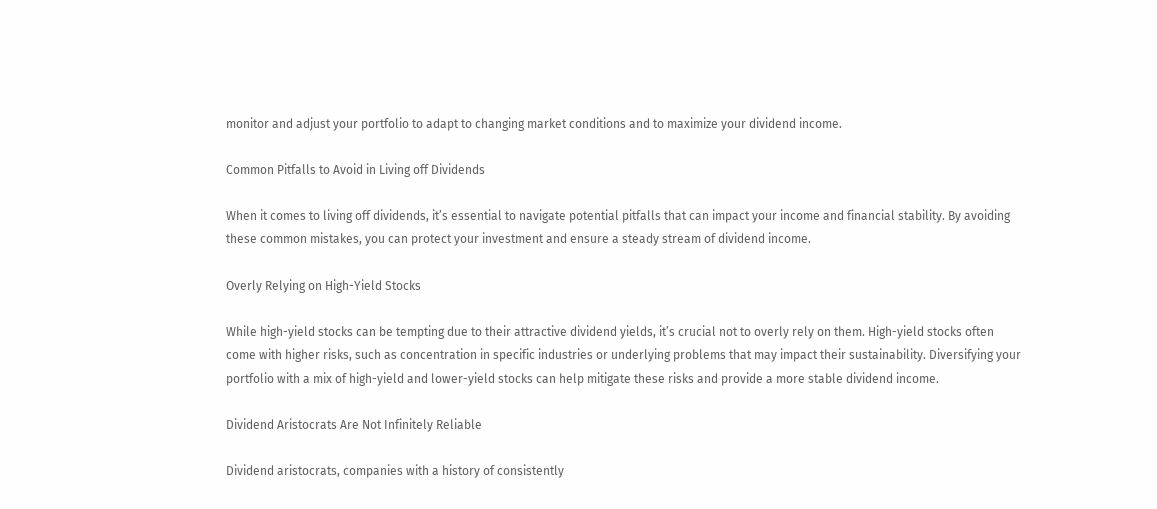monitor and adjust your portfolio to adapt to changing market conditions and to maximize your dividend income.

Common Pitfalls to Avoid in Living off Dividends

When it comes to living off dividends, it’s essential to navigate potential pitfalls that can impact your income and financial stability. By avoiding these common mistakes, you can protect your investment and ensure a steady stream of dividend income.

Overly Relying on High-Yield Stocks

While high-yield stocks can be tempting due to their attractive dividend yields, it’s crucial not to overly rely on them. High-yield stocks often come with higher risks, such as concentration in specific industries or underlying problems that may impact their sustainability. Diversifying your portfolio with a mix of high-yield and lower-yield stocks can help mitigate these risks and provide a more stable dividend income.

Dividend Aristocrats Are Not Infinitely Reliable

Dividend aristocrats, companies with a history of consistently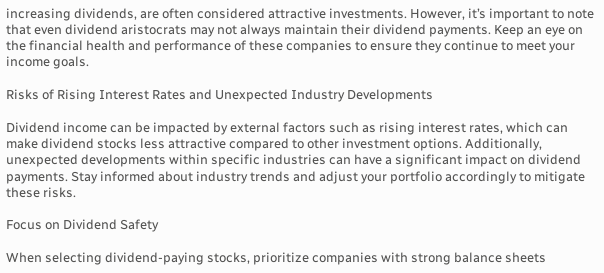increasing dividends, are often considered attractive investments. However, it’s important to note that even dividend aristocrats may not always maintain their dividend payments. Keep an eye on the financial health and performance of these companies to ensure they continue to meet your income goals.

Risks of Rising Interest Rates and Unexpected Industry Developments

Dividend income can be impacted by external factors such as rising interest rates, which can make dividend stocks less attractive compared to other investment options. Additionally, unexpected developments within specific industries can have a significant impact on dividend payments. Stay informed about industry trends and adjust your portfolio accordingly to mitigate these risks.

Focus on Dividend Safety

When selecting dividend-paying stocks, prioritize companies with strong balance sheets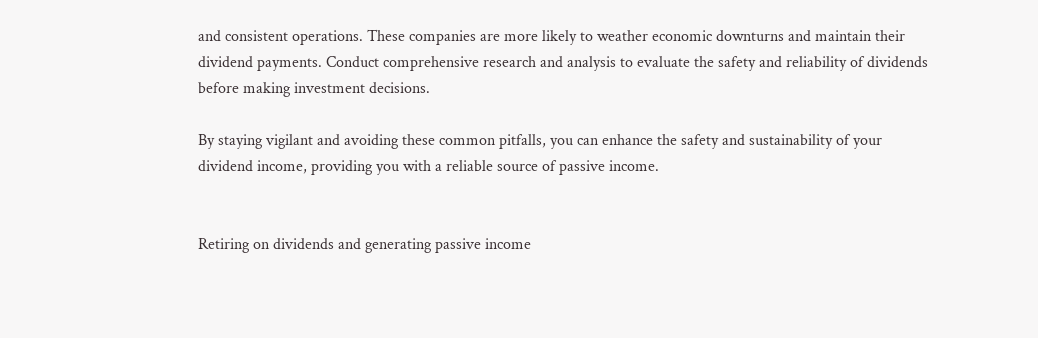and consistent operations. These companies are more likely to weather economic downturns and maintain their dividend payments. Conduct comprehensive research and analysis to evaluate the safety and reliability of dividends before making investment decisions.

By staying vigilant and avoiding these common pitfalls, you can enhance the safety and sustainability of your dividend income, providing you with a reliable source of passive income.


Retiring on dividends and generating passive income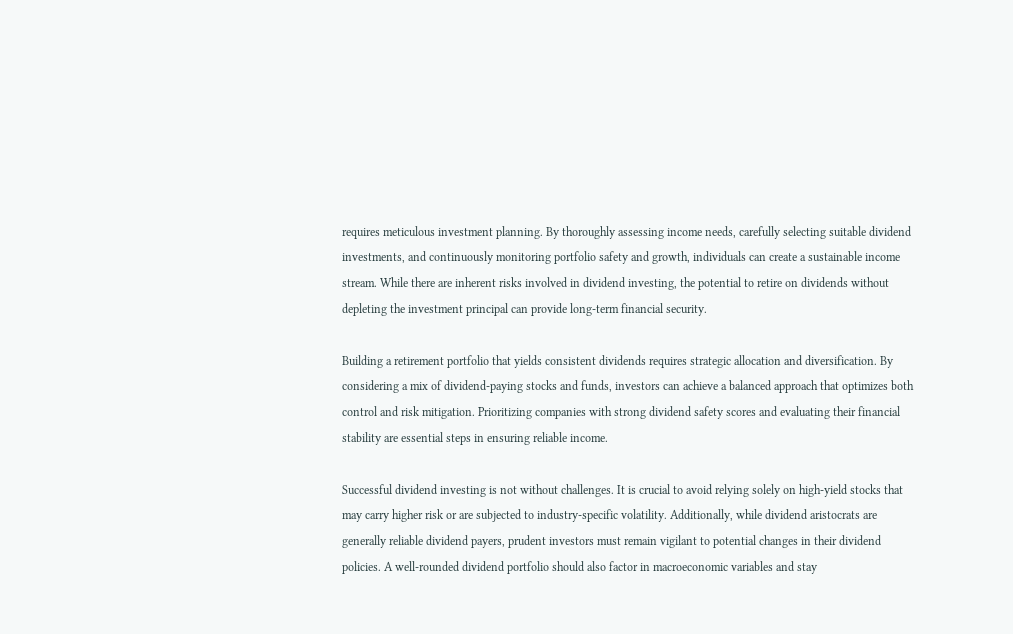requires meticulous investment planning. By thoroughly assessing income needs, carefully selecting suitable dividend investments, and continuously monitoring portfolio safety and growth, individuals can create a sustainable income stream. While there are inherent risks involved in dividend investing, the potential to retire on dividends without depleting the investment principal can provide long-term financial security.

Building a retirement portfolio that yields consistent dividends requires strategic allocation and diversification. By considering a mix of dividend-paying stocks and funds, investors can achieve a balanced approach that optimizes both control and risk mitigation. Prioritizing companies with strong dividend safety scores and evaluating their financial stability are essential steps in ensuring reliable income.

Successful dividend investing is not without challenges. It is crucial to avoid relying solely on high-yield stocks that may carry higher risk or are subjected to industry-specific volatility. Additionally, while dividend aristocrats are generally reliable dividend payers, prudent investors must remain vigilant to potential changes in their dividend policies. A well-rounded dividend portfolio should also factor in macroeconomic variables and stay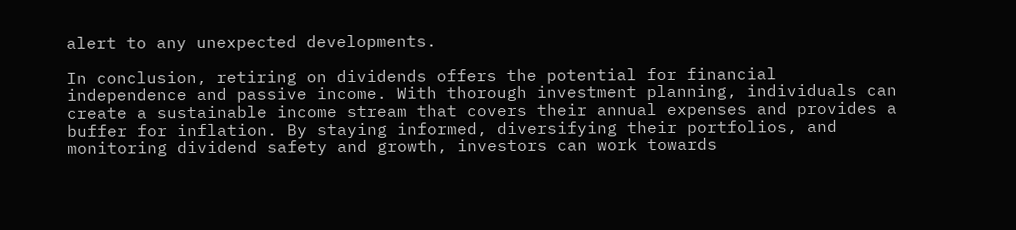alert to any unexpected developments.

In conclusion, retiring on dividends offers the potential for financial independence and passive income. With thorough investment planning, individuals can create a sustainable income stream that covers their annual expenses and provides a buffer for inflation. By staying informed, diversifying their portfolios, and monitoring dividend safety and growth, investors can work towards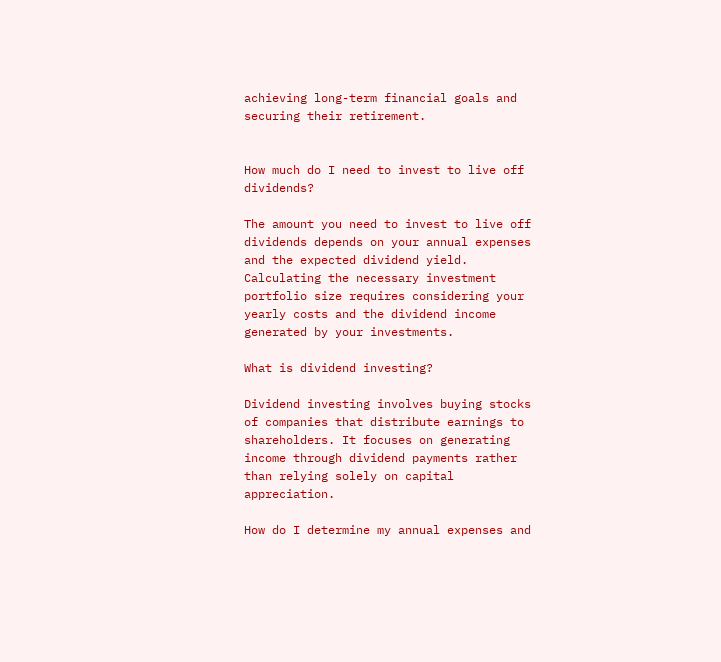achieving long-term financial goals and securing their retirement.


How much do I need to invest to live off dividends?

The amount you need to invest to live off dividends depends on your annual expenses and the expected dividend yield. Calculating the necessary investment portfolio size requires considering your yearly costs and the dividend income generated by your investments.

What is dividend investing?

Dividend investing involves buying stocks of companies that distribute earnings to shareholders. It focuses on generating income through dividend payments rather than relying solely on capital appreciation.

How do I determine my annual expenses and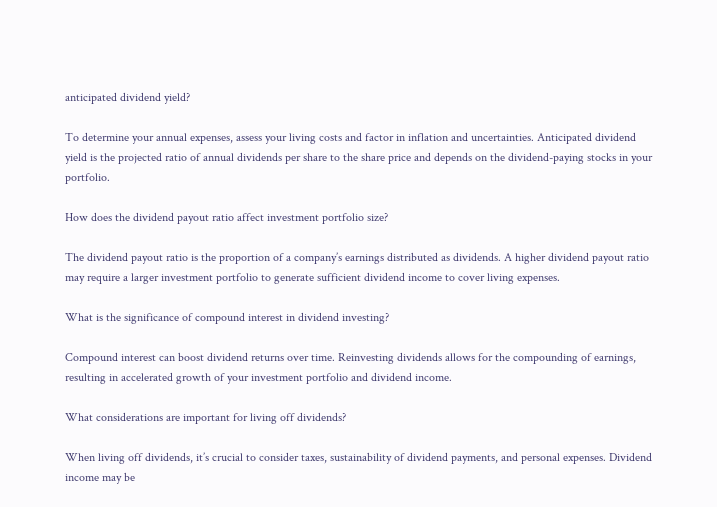anticipated dividend yield?

To determine your annual expenses, assess your living costs and factor in inflation and uncertainties. Anticipated dividend yield is the projected ratio of annual dividends per share to the share price and depends on the dividend-paying stocks in your portfolio.

How does the dividend payout ratio affect investment portfolio size?

The dividend payout ratio is the proportion of a company’s earnings distributed as dividends. A higher dividend payout ratio may require a larger investment portfolio to generate sufficient dividend income to cover living expenses.

What is the significance of compound interest in dividend investing?

Compound interest can boost dividend returns over time. Reinvesting dividends allows for the compounding of earnings, resulting in accelerated growth of your investment portfolio and dividend income.

What considerations are important for living off dividends?

When living off dividends, it’s crucial to consider taxes, sustainability of dividend payments, and personal expenses. Dividend income may be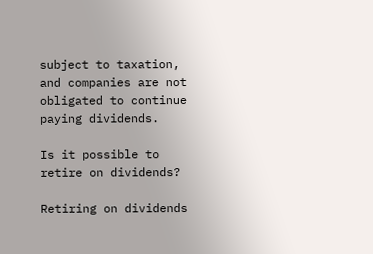subject to taxation, and companies are not obligated to continue paying dividends.

Is it possible to retire on dividends?

Retiring on dividends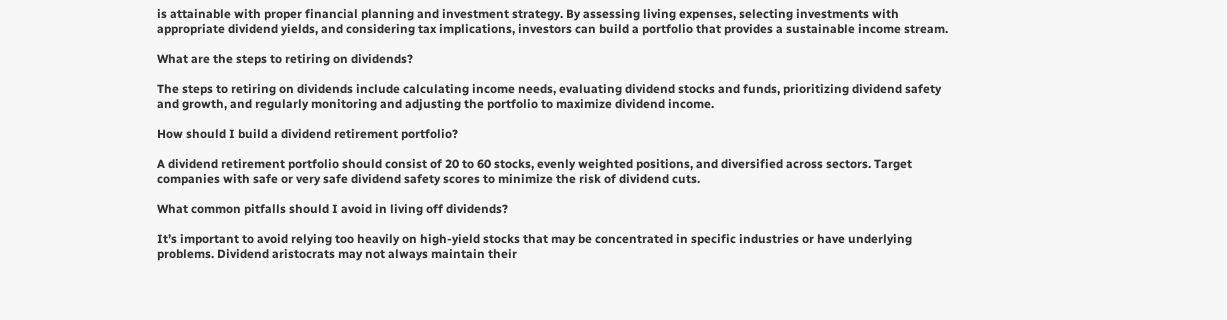is attainable with proper financial planning and investment strategy. By assessing living expenses, selecting investments with appropriate dividend yields, and considering tax implications, investors can build a portfolio that provides a sustainable income stream.

What are the steps to retiring on dividends?

The steps to retiring on dividends include calculating income needs, evaluating dividend stocks and funds, prioritizing dividend safety and growth, and regularly monitoring and adjusting the portfolio to maximize dividend income.

How should I build a dividend retirement portfolio?

A dividend retirement portfolio should consist of 20 to 60 stocks, evenly weighted positions, and diversified across sectors. Target companies with safe or very safe dividend safety scores to minimize the risk of dividend cuts.

What common pitfalls should I avoid in living off dividends?

It’s important to avoid relying too heavily on high-yield stocks that may be concentrated in specific industries or have underlying problems. Dividend aristocrats may not always maintain their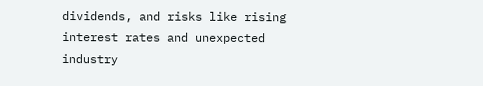dividends, and risks like rising interest rates and unexpected industry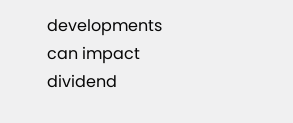developments can impact dividend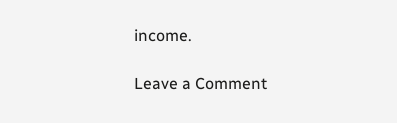income.

Leave a Comment